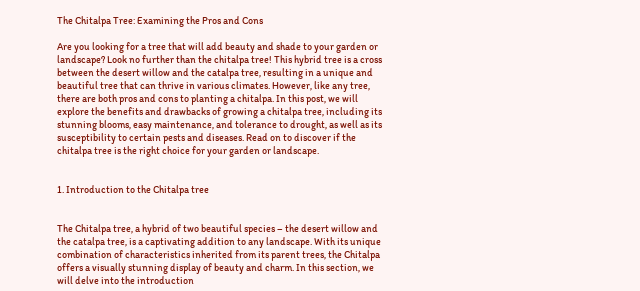The Chitalpa Tree: Examining the Pros and Cons

Are you looking for a tree that will add beauty and shade to your garden or landscape? Look no further than the chitalpa tree! This hybrid tree is a cross between the desert willow and the catalpa tree, resulting in a unique and beautiful tree that can thrive in various climates. However, like any tree, there are both pros and cons to planting a chitalpa. In this post, we will explore the benefits and drawbacks of growing a chitalpa tree, including its stunning blooms, easy maintenance, and tolerance to drought, as well as its susceptibility to certain pests and diseases. Read on to discover if the chitalpa tree is the right choice for your garden or landscape.


1. Introduction to the Chitalpa tree


The Chitalpa tree, a hybrid of two beautiful species – the desert willow and the catalpa tree, is a captivating addition to any landscape. With its unique combination of characteristics inherited from its parent trees, the Chitalpa offers a visually stunning display of beauty and charm. In this section, we will delve into the introduction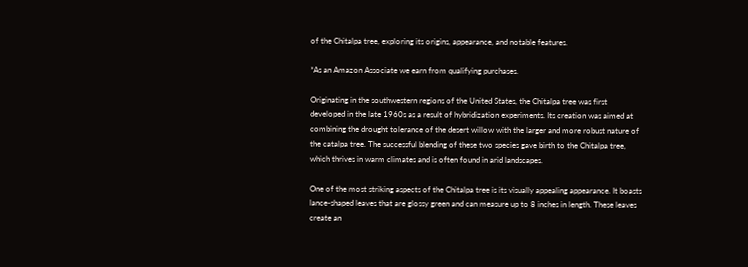of the Chitalpa tree, exploring its origins, appearance, and notable features.

*As an Amazon Associate we earn from qualifying purchases.

Originating in the southwestern regions of the United States, the Chitalpa tree was first developed in the late 1960s as a result of hybridization experiments. Its creation was aimed at combining the drought tolerance of the desert willow with the larger and more robust nature of the catalpa tree. The successful blending of these two species gave birth to the Chitalpa tree, which thrives in warm climates and is often found in arid landscapes.

One of the most striking aspects of the Chitalpa tree is its visually appealing appearance. It boasts lance-shaped leaves that are glossy green and can measure up to 8 inches in length. These leaves create an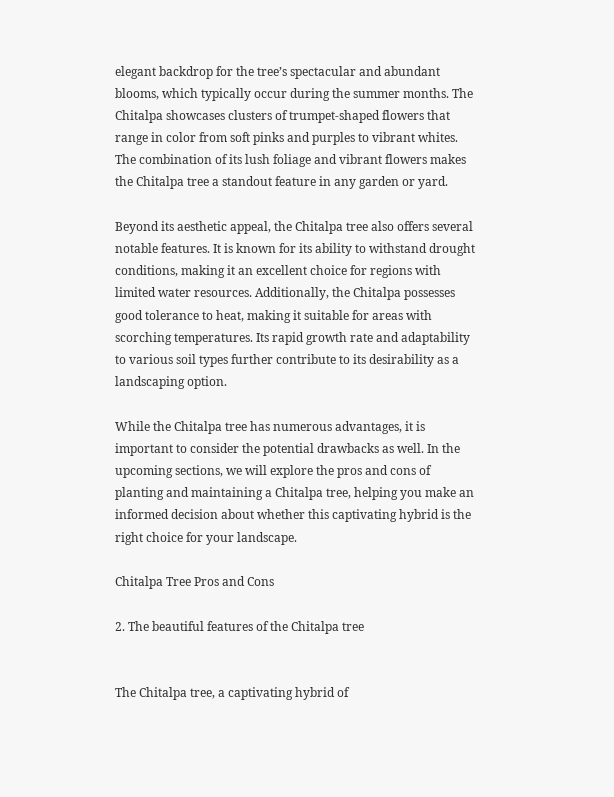elegant backdrop for the tree’s spectacular and abundant blooms, which typically occur during the summer months. The Chitalpa showcases clusters of trumpet-shaped flowers that range in color from soft pinks and purples to vibrant whites. The combination of its lush foliage and vibrant flowers makes the Chitalpa tree a standout feature in any garden or yard.

Beyond its aesthetic appeal, the Chitalpa tree also offers several notable features. It is known for its ability to withstand drought conditions, making it an excellent choice for regions with limited water resources. Additionally, the Chitalpa possesses good tolerance to heat, making it suitable for areas with scorching temperatures. Its rapid growth rate and adaptability to various soil types further contribute to its desirability as a landscaping option.

While the Chitalpa tree has numerous advantages, it is important to consider the potential drawbacks as well. In the upcoming sections, we will explore the pros and cons of planting and maintaining a Chitalpa tree, helping you make an informed decision about whether this captivating hybrid is the right choice for your landscape.

Chitalpa Tree Pros and Cons

2. The beautiful features of the Chitalpa tree


The Chitalpa tree, a captivating hybrid of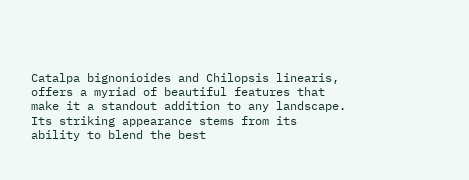Catalpa bignonioides and Chilopsis linearis, offers a myriad of beautiful features that make it a standout addition to any landscape. Its striking appearance stems from its ability to blend the best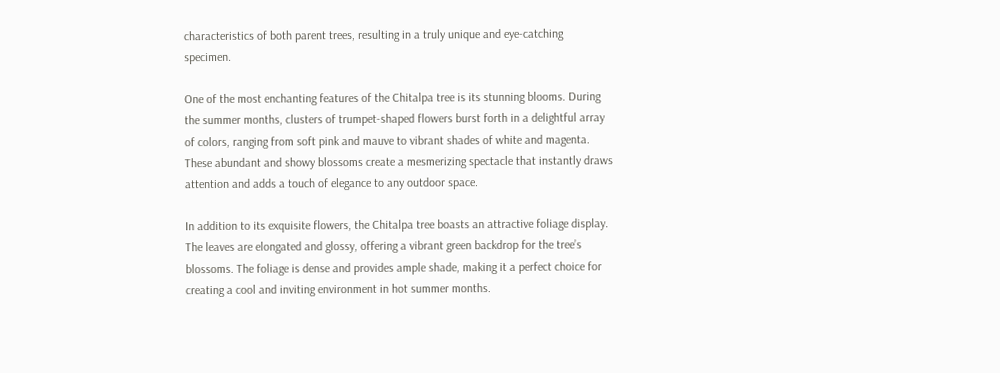characteristics of both parent trees, resulting in a truly unique and eye-catching specimen.

One of the most enchanting features of the Chitalpa tree is its stunning blooms. During the summer months, clusters of trumpet-shaped flowers burst forth in a delightful array of colors, ranging from soft pink and mauve to vibrant shades of white and magenta. These abundant and showy blossoms create a mesmerizing spectacle that instantly draws attention and adds a touch of elegance to any outdoor space.

In addition to its exquisite flowers, the Chitalpa tree boasts an attractive foliage display. The leaves are elongated and glossy, offering a vibrant green backdrop for the tree’s blossoms. The foliage is dense and provides ample shade, making it a perfect choice for creating a cool and inviting environment in hot summer months.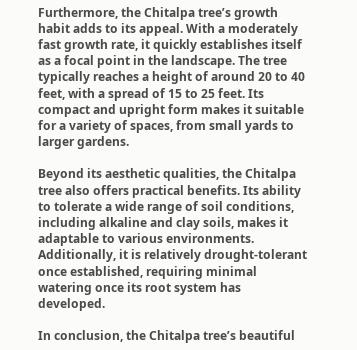Furthermore, the Chitalpa tree’s growth habit adds to its appeal. With a moderately fast growth rate, it quickly establishes itself as a focal point in the landscape. The tree typically reaches a height of around 20 to 40 feet, with a spread of 15 to 25 feet. Its compact and upright form makes it suitable for a variety of spaces, from small yards to larger gardens.

Beyond its aesthetic qualities, the Chitalpa tree also offers practical benefits. Its ability to tolerate a wide range of soil conditions, including alkaline and clay soils, makes it adaptable to various environments. Additionally, it is relatively drought-tolerant once established, requiring minimal watering once its root system has developed.

In conclusion, the Chitalpa tree’s beautiful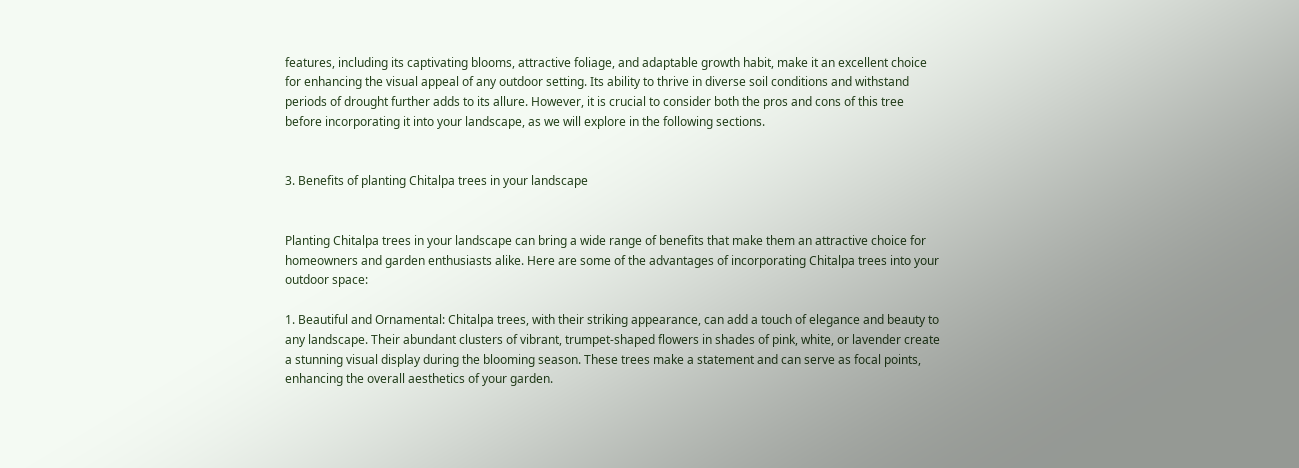features, including its captivating blooms, attractive foliage, and adaptable growth habit, make it an excellent choice for enhancing the visual appeal of any outdoor setting. Its ability to thrive in diverse soil conditions and withstand periods of drought further adds to its allure. However, it is crucial to consider both the pros and cons of this tree before incorporating it into your landscape, as we will explore in the following sections.


3. Benefits of planting Chitalpa trees in your landscape


Planting Chitalpa trees in your landscape can bring a wide range of benefits that make them an attractive choice for homeowners and garden enthusiasts alike. Here are some of the advantages of incorporating Chitalpa trees into your outdoor space:

1. Beautiful and Ornamental: Chitalpa trees, with their striking appearance, can add a touch of elegance and beauty to any landscape. Their abundant clusters of vibrant, trumpet-shaped flowers in shades of pink, white, or lavender create a stunning visual display during the blooming season. These trees make a statement and can serve as focal points, enhancing the overall aesthetics of your garden.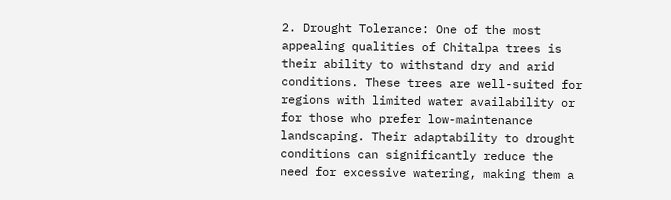2. Drought Tolerance: One of the most appealing qualities of Chitalpa trees is their ability to withstand dry and arid conditions. These trees are well-suited for regions with limited water availability or for those who prefer low-maintenance landscaping. Their adaptability to drought conditions can significantly reduce the need for excessive watering, making them a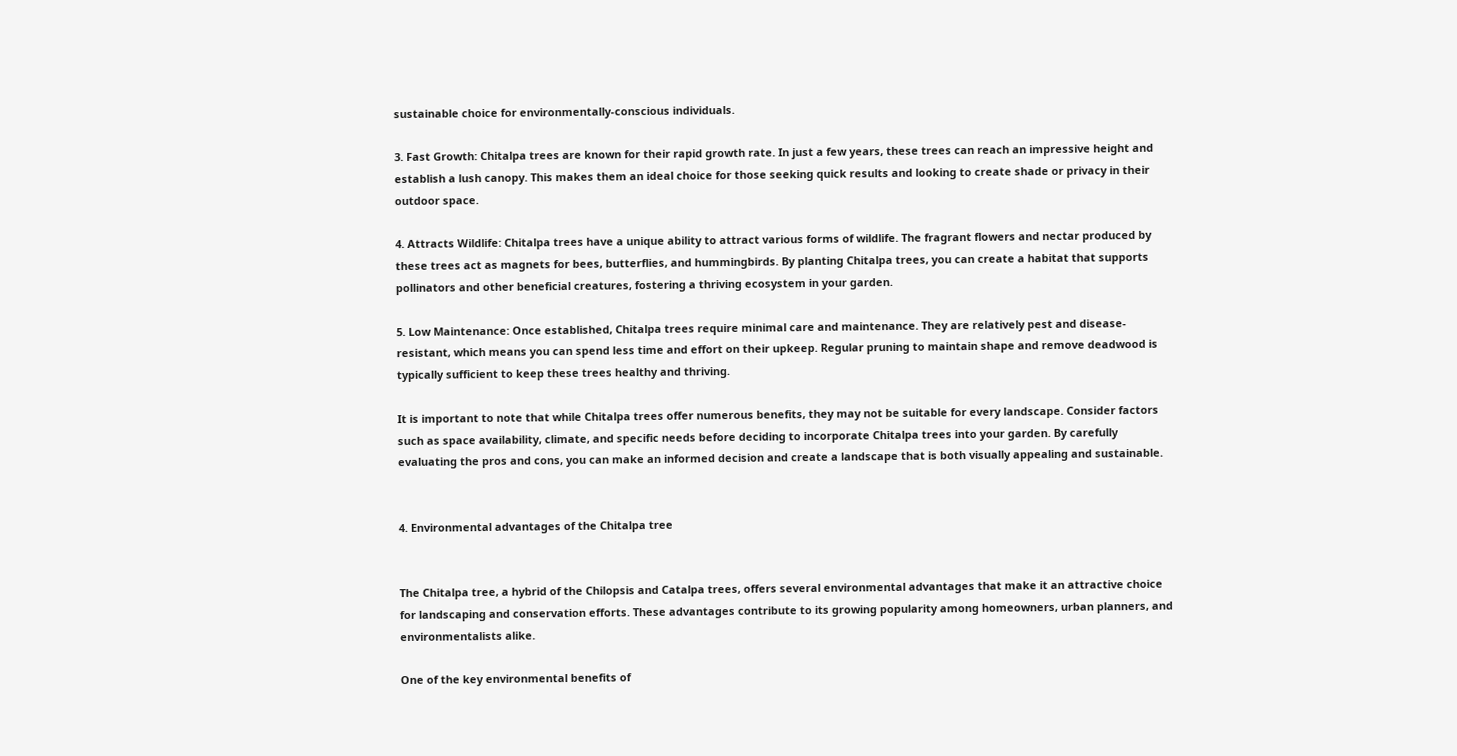sustainable choice for environmentally-conscious individuals.

3. Fast Growth: Chitalpa trees are known for their rapid growth rate. In just a few years, these trees can reach an impressive height and establish a lush canopy. This makes them an ideal choice for those seeking quick results and looking to create shade or privacy in their outdoor space.

4. Attracts Wildlife: Chitalpa trees have a unique ability to attract various forms of wildlife. The fragrant flowers and nectar produced by these trees act as magnets for bees, butterflies, and hummingbirds. By planting Chitalpa trees, you can create a habitat that supports pollinators and other beneficial creatures, fostering a thriving ecosystem in your garden.

5. Low Maintenance: Once established, Chitalpa trees require minimal care and maintenance. They are relatively pest and disease-resistant, which means you can spend less time and effort on their upkeep. Regular pruning to maintain shape and remove deadwood is typically sufficient to keep these trees healthy and thriving.

It is important to note that while Chitalpa trees offer numerous benefits, they may not be suitable for every landscape. Consider factors such as space availability, climate, and specific needs before deciding to incorporate Chitalpa trees into your garden. By carefully evaluating the pros and cons, you can make an informed decision and create a landscape that is both visually appealing and sustainable.


4. Environmental advantages of the Chitalpa tree


The Chitalpa tree, a hybrid of the Chilopsis and Catalpa trees, offers several environmental advantages that make it an attractive choice for landscaping and conservation efforts. These advantages contribute to its growing popularity among homeowners, urban planners, and environmentalists alike.

One of the key environmental benefits of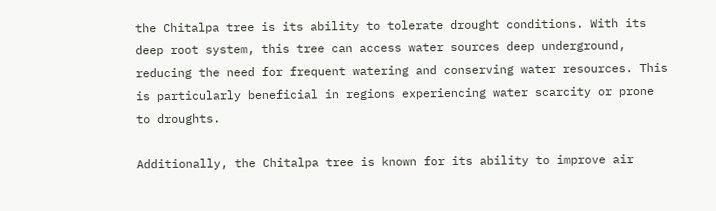the Chitalpa tree is its ability to tolerate drought conditions. With its deep root system, this tree can access water sources deep underground, reducing the need for frequent watering and conserving water resources. This is particularly beneficial in regions experiencing water scarcity or prone to droughts.

Additionally, the Chitalpa tree is known for its ability to improve air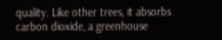quality. Like other trees, it absorbs carbon dioxide, a greenhouse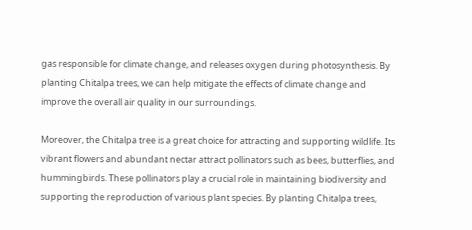gas responsible for climate change, and releases oxygen during photosynthesis. By planting Chitalpa trees, we can help mitigate the effects of climate change and improve the overall air quality in our surroundings.

Moreover, the Chitalpa tree is a great choice for attracting and supporting wildlife. Its vibrant flowers and abundant nectar attract pollinators such as bees, butterflies, and hummingbirds. These pollinators play a crucial role in maintaining biodiversity and supporting the reproduction of various plant species. By planting Chitalpa trees,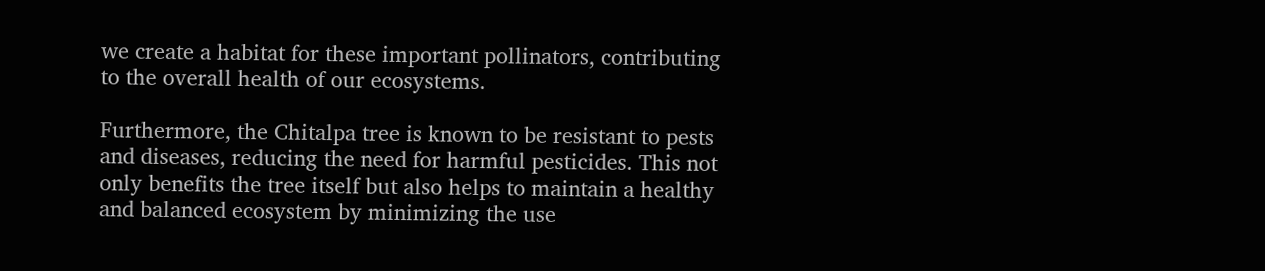we create a habitat for these important pollinators, contributing to the overall health of our ecosystems.

Furthermore, the Chitalpa tree is known to be resistant to pests and diseases, reducing the need for harmful pesticides. This not only benefits the tree itself but also helps to maintain a healthy and balanced ecosystem by minimizing the use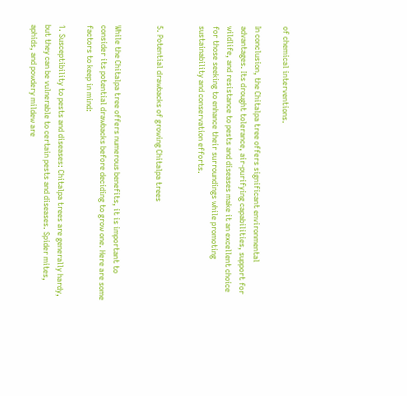of chemical interventions.

In conclusion, the Chitalpa tree offers significant environmental advantages. Its drought tolerance, air-purifying capabilities, support for wildlife, and resistance to pests and diseases make it an excellent choice for those seeking to enhance their surroundings while promoting sustainability and conservation efforts.


5. Potential drawbacks of growing Chitalpa trees


While the Chitalpa tree offers numerous benefits, it is important to consider its potential drawbacks before deciding to grow one. Here are some factors to keep in mind:

1. Susceptibility to pests and diseases: Chitalpa trees are generally hardy, but they can be vulnerable to certain pests and diseases. Spider mites, aphids, and powdery mildew are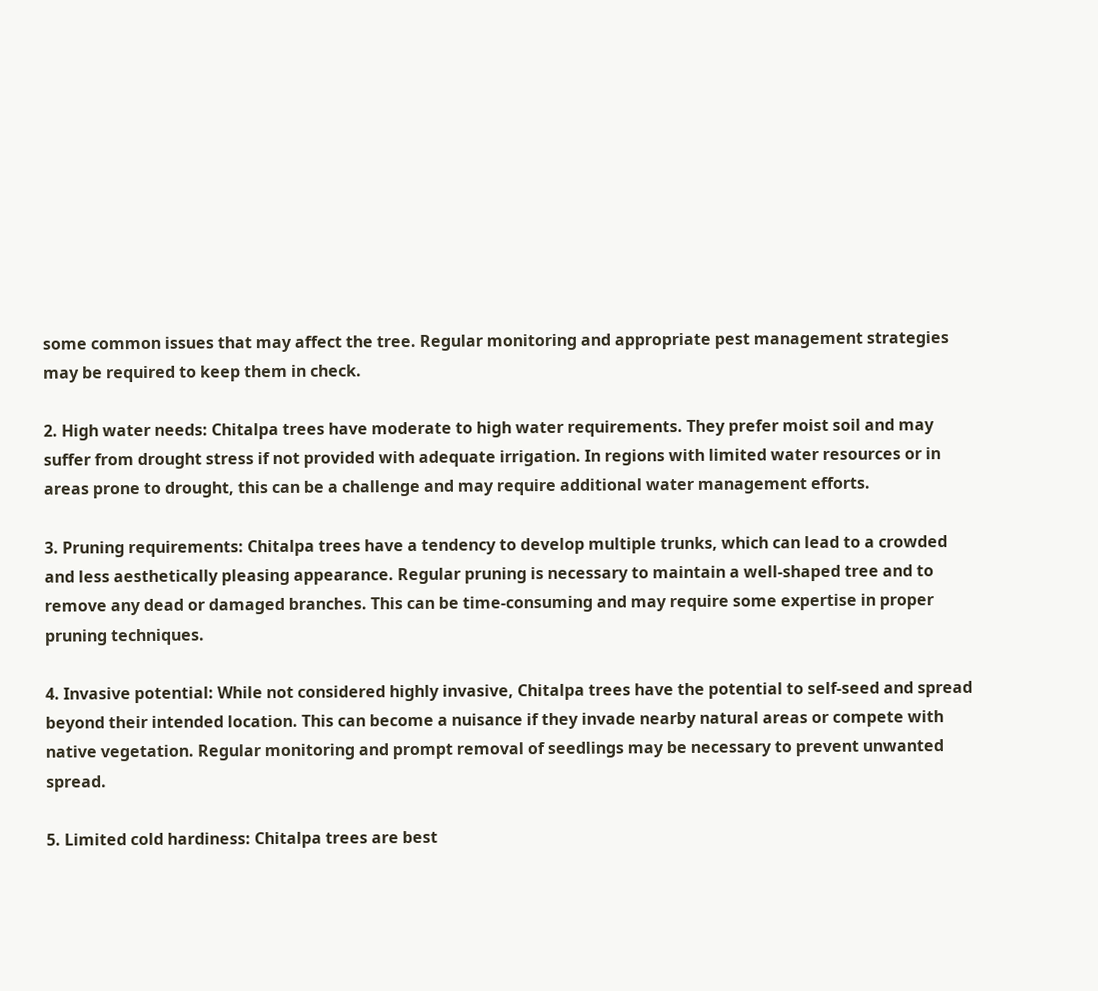some common issues that may affect the tree. Regular monitoring and appropriate pest management strategies may be required to keep them in check.

2. High water needs: Chitalpa trees have moderate to high water requirements. They prefer moist soil and may suffer from drought stress if not provided with adequate irrigation. In regions with limited water resources or in areas prone to drought, this can be a challenge and may require additional water management efforts.

3. Pruning requirements: Chitalpa trees have a tendency to develop multiple trunks, which can lead to a crowded and less aesthetically pleasing appearance. Regular pruning is necessary to maintain a well-shaped tree and to remove any dead or damaged branches. This can be time-consuming and may require some expertise in proper pruning techniques.

4. Invasive potential: While not considered highly invasive, Chitalpa trees have the potential to self-seed and spread beyond their intended location. This can become a nuisance if they invade nearby natural areas or compete with native vegetation. Regular monitoring and prompt removal of seedlings may be necessary to prevent unwanted spread.

5. Limited cold hardiness: Chitalpa trees are best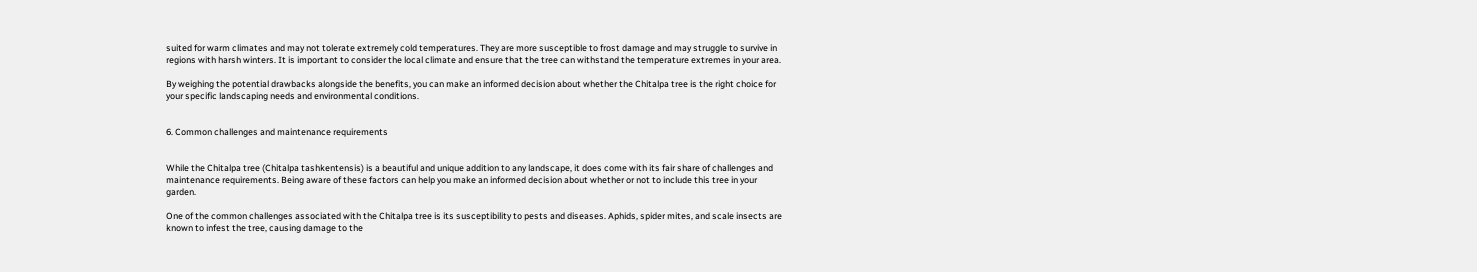suited for warm climates and may not tolerate extremely cold temperatures. They are more susceptible to frost damage and may struggle to survive in regions with harsh winters. It is important to consider the local climate and ensure that the tree can withstand the temperature extremes in your area.

By weighing the potential drawbacks alongside the benefits, you can make an informed decision about whether the Chitalpa tree is the right choice for your specific landscaping needs and environmental conditions.


6. Common challenges and maintenance requirements


While the Chitalpa tree (Chitalpa tashkentensis) is a beautiful and unique addition to any landscape, it does come with its fair share of challenges and maintenance requirements. Being aware of these factors can help you make an informed decision about whether or not to include this tree in your garden.

One of the common challenges associated with the Chitalpa tree is its susceptibility to pests and diseases. Aphids, spider mites, and scale insects are known to infest the tree, causing damage to the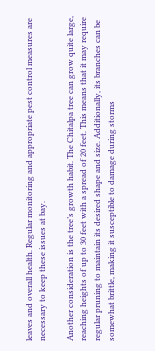leaves and overall health. Regular monitoring and appropriate pest control measures are necessary to keep these issues at bay.

Another consideration is the tree’s growth habit. The Chitalpa tree can grow quite large, reaching heights of up to 30 feet with a spread of 20 feet. This means that it may require regular pruning to maintain its desired shape and size. Additionally, its branches can be somewhat brittle, making it susceptible to damage during storms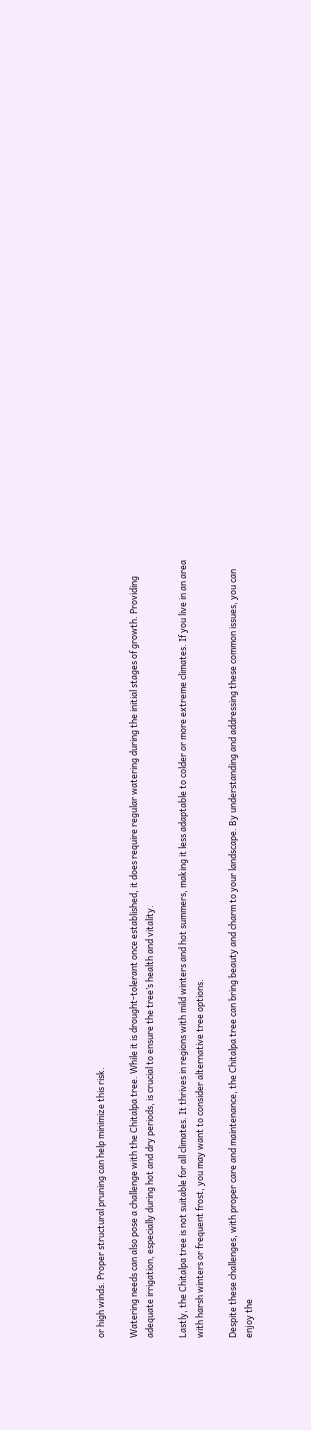or high winds. Proper structural pruning can help minimize this risk.

Watering needs can also pose a challenge with the Chitalpa tree. While it is drought-tolerant once established, it does require regular watering during the initial stages of growth. Providing adequate irrigation, especially during hot and dry periods, is crucial to ensure the tree’s health and vitality.

Lastly, the Chitalpa tree is not suitable for all climates. It thrives in regions with mild winters and hot summers, making it less adaptable to colder or more extreme climates. If you live in an area with harsh winters or frequent frost, you may want to consider alternative tree options.

Despite these challenges, with proper care and maintenance, the Chitalpa tree can bring beauty and charm to your landscape. By understanding and addressing these common issues, you can enjoy the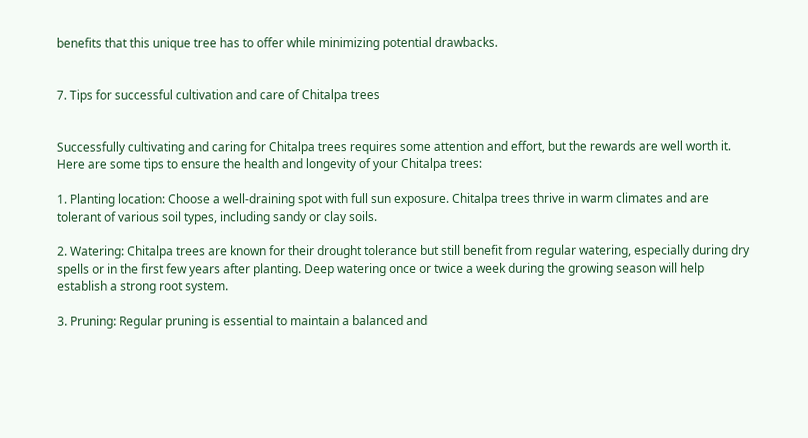benefits that this unique tree has to offer while minimizing potential drawbacks.


7. Tips for successful cultivation and care of Chitalpa trees


Successfully cultivating and caring for Chitalpa trees requires some attention and effort, but the rewards are well worth it. Here are some tips to ensure the health and longevity of your Chitalpa trees:

1. Planting location: Choose a well-draining spot with full sun exposure. Chitalpa trees thrive in warm climates and are tolerant of various soil types, including sandy or clay soils.

2. Watering: Chitalpa trees are known for their drought tolerance but still benefit from regular watering, especially during dry spells or in the first few years after planting. Deep watering once or twice a week during the growing season will help establish a strong root system.

3. Pruning: Regular pruning is essential to maintain a balanced and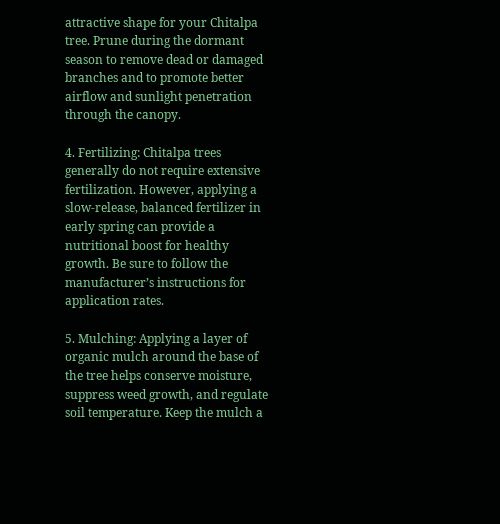attractive shape for your Chitalpa tree. Prune during the dormant season to remove dead or damaged branches and to promote better airflow and sunlight penetration through the canopy.

4. Fertilizing: Chitalpa trees generally do not require extensive fertilization. However, applying a slow-release, balanced fertilizer in early spring can provide a nutritional boost for healthy growth. Be sure to follow the manufacturer’s instructions for application rates.

5. Mulching: Applying a layer of organic mulch around the base of the tree helps conserve moisture, suppress weed growth, and regulate soil temperature. Keep the mulch a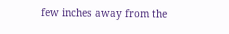few inches away from the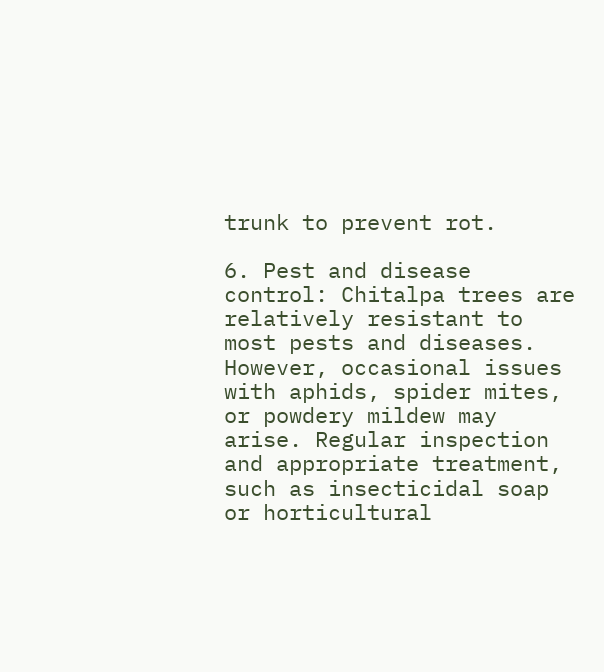trunk to prevent rot.

6. Pest and disease control: Chitalpa trees are relatively resistant to most pests and diseases. However, occasional issues with aphids, spider mites, or powdery mildew may arise. Regular inspection and appropriate treatment, such as insecticidal soap or horticultural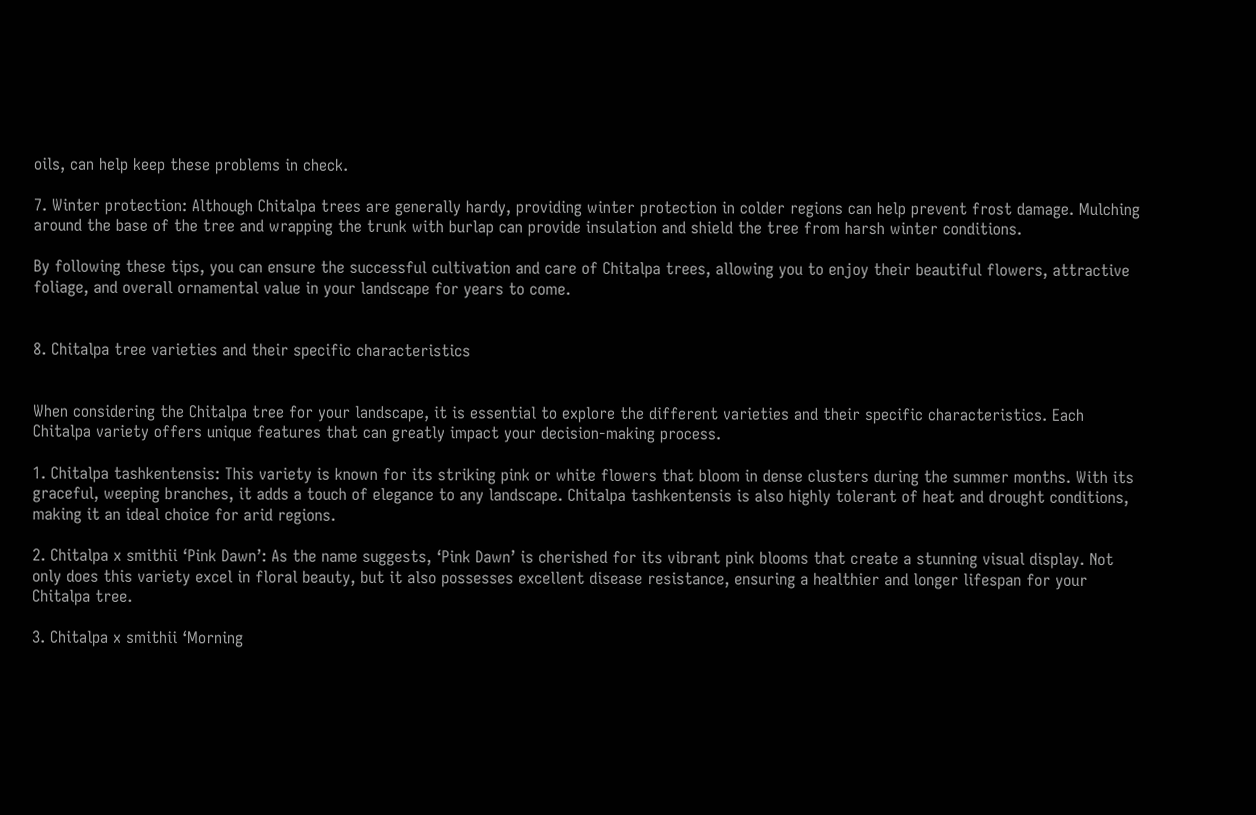oils, can help keep these problems in check.

7. Winter protection: Although Chitalpa trees are generally hardy, providing winter protection in colder regions can help prevent frost damage. Mulching around the base of the tree and wrapping the trunk with burlap can provide insulation and shield the tree from harsh winter conditions.

By following these tips, you can ensure the successful cultivation and care of Chitalpa trees, allowing you to enjoy their beautiful flowers, attractive foliage, and overall ornamental value in your landscape for years to come.


8. Chitalpa tree varieties and their specific characteristics


When considering the Chitalpa tree for your landscape, it is essential to explore the different varieties and their specific characteristics. Each Chitalpa variety offers unique features that can greatly impact your decision-making process.

1. Chitalpa tashkentensis: This variety is known for its striking pink or white flowers that bloom in dense clusters during the summer months. With its graceful, weeping branches, it adds a touch of elegance to any landscape. Chitalpa tashkentensis is also highly tolerant of heat and drought conditions, making it an ideal choice for arid regions.

2. Chitalpa x smithii ‘Pink Dawn’: As the name suggests, ‘Pink Dawn’ is cherished for its vibrant pink blooms that create a stunning visual display. Not only does this variety excel in floral beauty, but it also possesses excellent disease resistance, ensuring a healthier and longer lifespan for your Chitalpa tree.

3. Chitalpa x smithii ‘Morning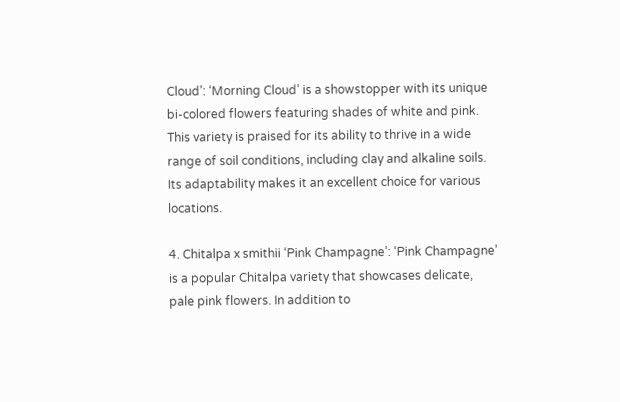Cloud’: ‘Morning Cloud’ is a showstopper with its unique bi-colored flowers featuring shades of white and pink. This variety is praised for its ability to thrive in a wide range of soil conditions, including clay and alkaline soils. Its adaptability makes it an excellent choice for various locations.

4. Chitalpa x smithii ‘Pink Champagne’: ‘Pink Champagne’ is a popular Chitalpa variety that showcases delicate, pale pink flowers. In addition to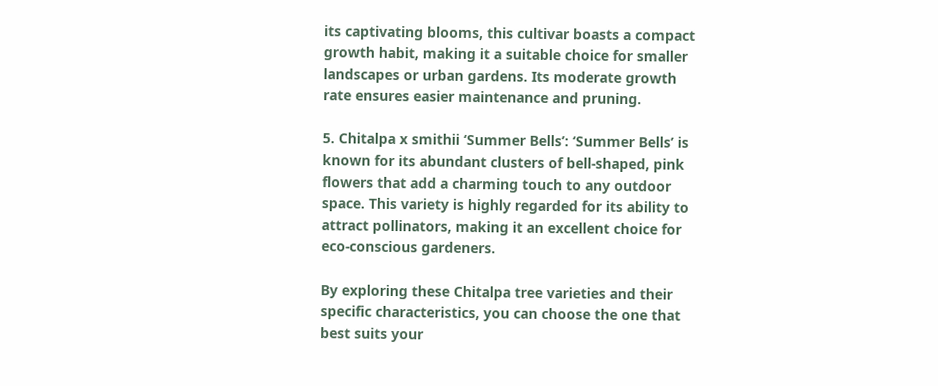its captivating blooms, this cultivar boasts a compact growth habit, making it a suitable choice for smaller landscapes or urban gardens. Its moderate growth rate ensures easier maintenance and pruning.

5. Chitalpa x smithii ‘Summer Bells’: ‘Summer Bells’ is known for its abundant clusters of bell-shaped, pink flowers that add a charming touch to any outdoor space. This variety is highly regarded for its ability to attract pollinators, making it an excellent choice for eco-conscious gardeners.

By exploring these Chitalpa tree varieties and their specific characteristics, you can choose the one that best suits your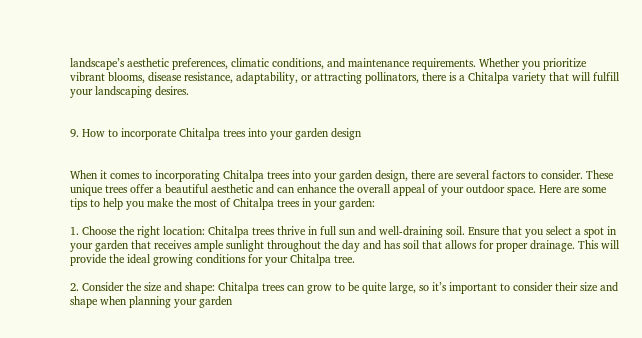landscape’s aesthetic preferences, climatic conditions, and maintenance requirements. Whether you prioritize vibrant blooms, disease resistance, adaptability, or attracting pollinators, there is a Chitalpa variety that will fulfill your landscaping desires.


9. How to incorporate Chitalpa trees into your garden design


When it comes to incorporating Chitalpa trees into your garden design, there are several factors to consider. These unique trees offer a beautiful aesthetic and can enhance the overall appeal of your outdoor space. Here are some tips to help you make the most of Chitalpa trees in your garden:

1. Choose the right location: Chitalpa trees thrive in full sun and well-draining soil. Ensure that you select a spot in your garden that receives ample sunlight throughout the day and has soil that allows for proper drainage. This will provide the ideal growing conditions for your Chitalpa tree.

2. Consider the size and shape: Chitalpa trees can grow to be quite large, so it’s important to consider their size and shape when planning your garden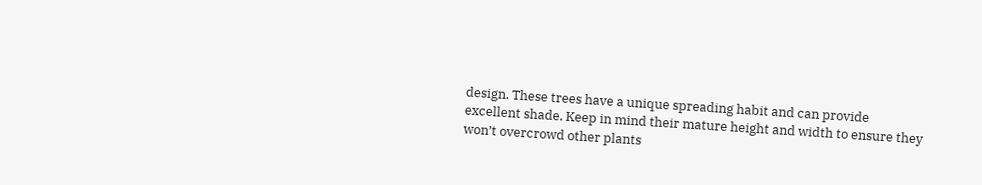design. These trees have a unique spreading habit and can provide excellent shade. Keep in mind their mature height and width to ensure they won’t overcrowd other plants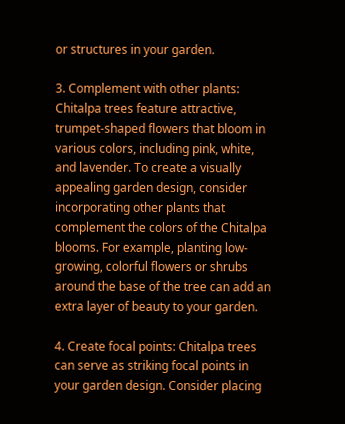or structures in your garden.

3. Complement with other plants: Chitalpa trees feature attractive, trumpet-shaped flowers that bloom in various colors, including pink, white, and lavender. To create a visually appealing garden design, consider incorporating other plants that complement the colors of the Chitalpa blooms. For example, planting low-growing, colorful flowers or shrubs around the base of the tree can add an extra layer of beauty to your garden.

4. Create focal points: Chitalpa trees can serve as striking focal points in your garden design. Consider placing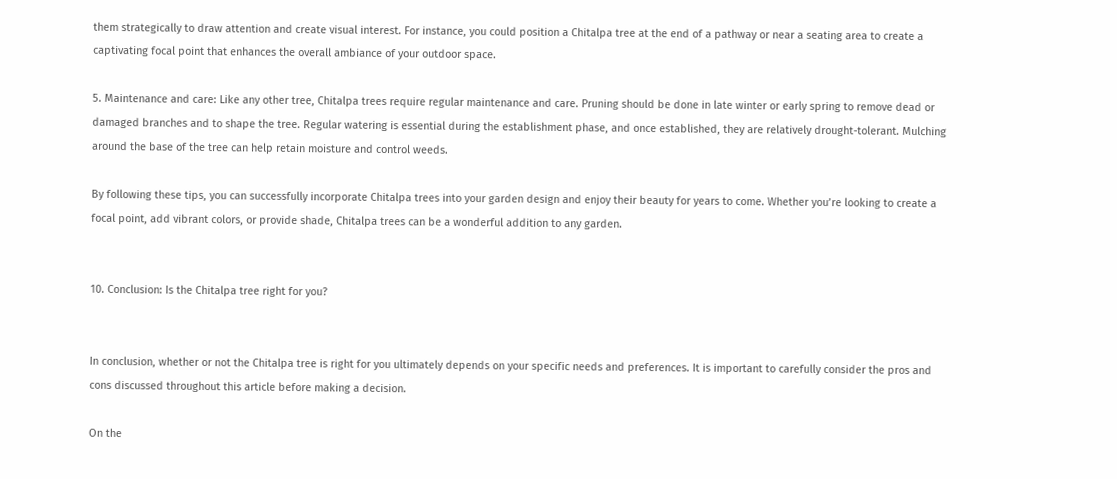them strategically to draw attention and create visual interest. For instance, you could position a Chitalpa tree at the end of a pathway or near a seating area to create a captivating focal point that enhances the overall ambiance of your outdoor space.

5. Maintenance and care: Like any other tree, Chitalpa trees require regular maintenance and care. Pruning should be done in late winter or early spring to remove dead or damaged branches and to shape the tree. Regular watering is essential during the establishment phase, and once established, they are relatively drought-tolerant. Mulching around the base of the tree can help retain moisture and control weeds.

By following these tips, you can successfully incorporate Chitalpa trees into your garden design and enjoy their beauty for years to come. Whether you’re looking to create a focal point, add vibrant colors, or provide shade, Chitalpa trees can be a wonderful addition to any garden.


10. Conclusion: Is the Chitalpa tree right for you?


In conclusion, whether or not the Chitalpa tree is right for you ultimately depends on your specific needs and preferences. It is important to carefully consider the pros and cons discussed throughout this article before making a decision.

On the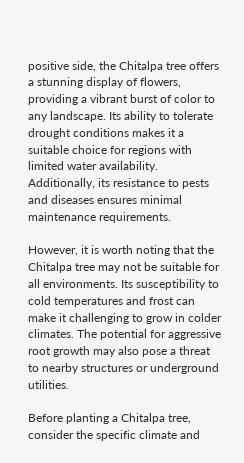positive side, the Chitalpa tree offers a stunning display of flowers, providing a vibrant burst of color to any landscape. Its ability to tolerate drought conditions makes it a suitable choice for regions with limited water availability. Additionally, its resistance to pests and diseases ensures minimal maintenance requirements.

However, it is worth noting that the Chitalpa tree may not be suitable for all environments. Its susceptibility to cold temperatures and frost can make it challenging to grow in colder climates. The potential for aggressive root growth may also pose a threat to nearby structures or underground utilities.

Before planting a Chitalpa tree, consider the specific climate and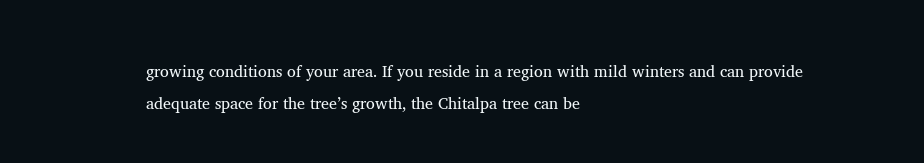growing conditions of your area. If you reside in a region with mild winters and can provide adequate space for the tree’s growth, the Chitalpa tree can be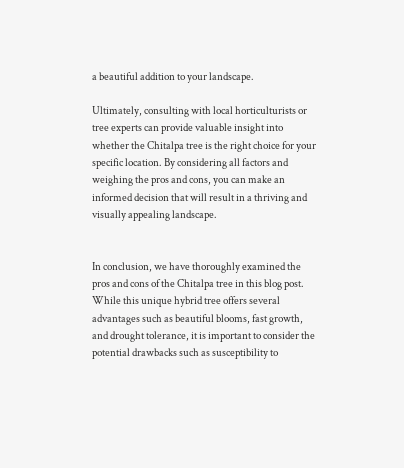a beautiful addition to your landscape.

Ultimately, consulting with local horticulturists or tree experts can provide valuable insight into whether the Chitalpa tree is the right choice for your specific location. By considering all factors and weighing the pros and cons, you can make an informed decision that will result in a thriving and visually appealing landscape.


In conclusion, we have thoroughly examined the pros and cons of the Chitalpa tree in this blog post. While this unique hybrid tree offers several advantages such as beautiful blooms, fast growth, and drought tolerance, it is important to consider the potential drawbacks such as susceptibility to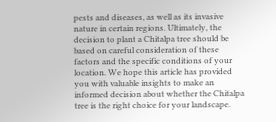pests and diseases, as well as its invasive nature in certain regions. Ultimately, the decision to plant a Chitalpa tree should be based on careful consideration of these factors and the specific conditions of your location. We hope this article has provided you with valuable insights to make an informed decision about whether the Chitalpa tree is the right choice for your landscape.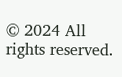© 2024 All rights reserved.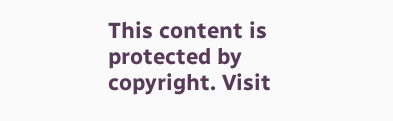This content is protected by copyright. Visit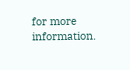for more information.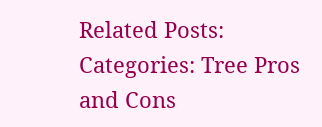Related Posts:
Categories: Tree Pros and Cons